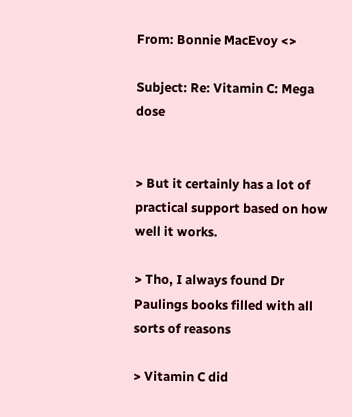From: Bonnie MacEvoy <>

Subject: Re: Vitamin C: Mega dose


> But it certainly has a lot of practical support based on how well it works.

> Tho, I always found Dr Paulings books filled with all sorts of reasons

> Vitamin C did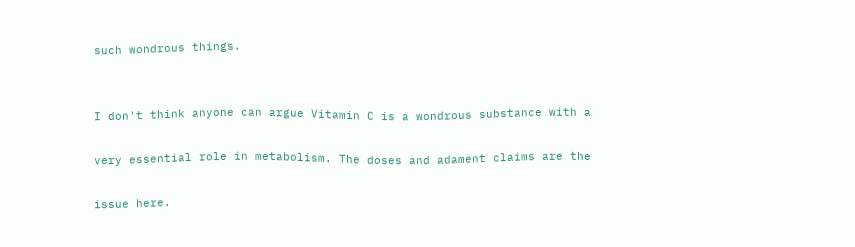such wondrous things.


I don't think anyone can argue Vitamin C is a wondrous substance with a

very essential role in metabolism. The doses and adament claims are the

issue here.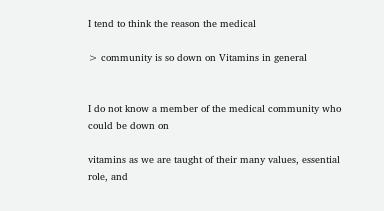I tend to think the reason the medical

> community is so down on Vitamins in general


I do not know a member of the medical community who could be down on

vitamins as we are taught of their many values, essential role, and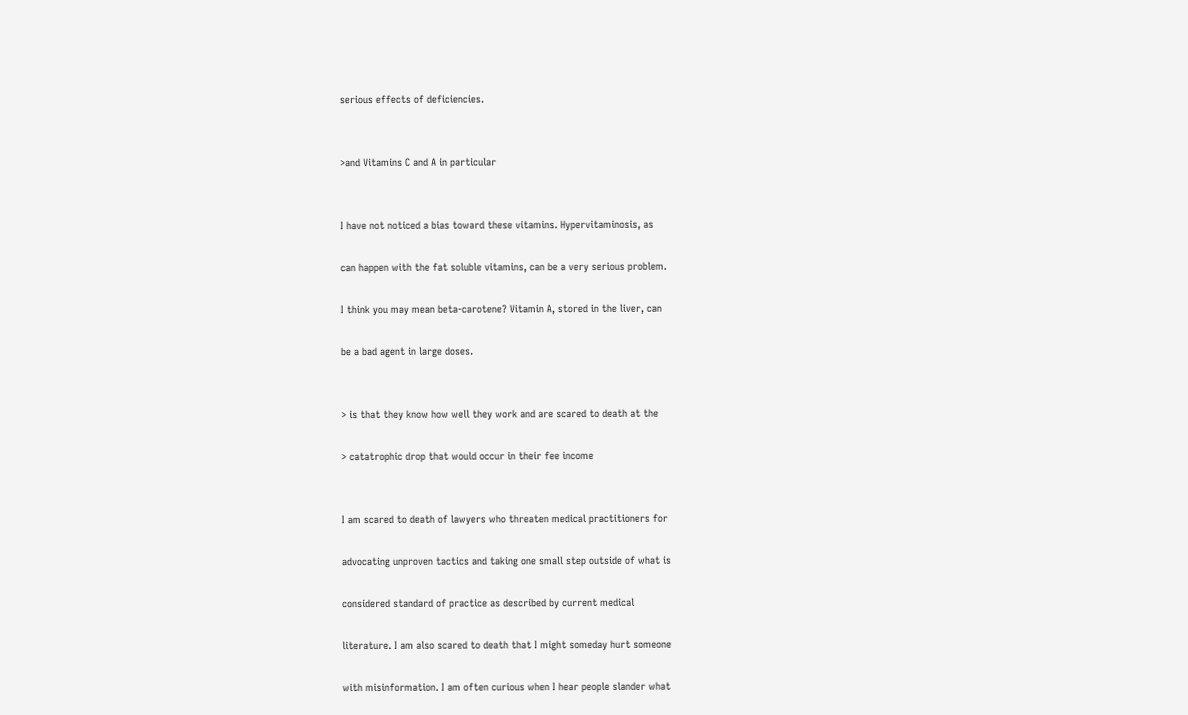serious effects of deficiencies.


>and Vitamins C and A in particular


I have not noticed a bias toward these vitamins. Hypervitaminosis, as

can happen with the fat soluble vitamins, can be a very serious problem.

I think you may mean beta-carotene? Vitamin A, stored in the liver, can

be a bad agent in large doses.


> is that they know how well they work and are scared to death at the

> catatrophic drop that would occur in their fee income


I am scared to death of lawyers who threaten medical practitioners for

advocating unproven tactics and taking one small step outside of what is

considered standard of practice as described by current medical

literature. I am also scared to death that I might someday hurt someone

with misinformation. I am often curious when I hear people slander what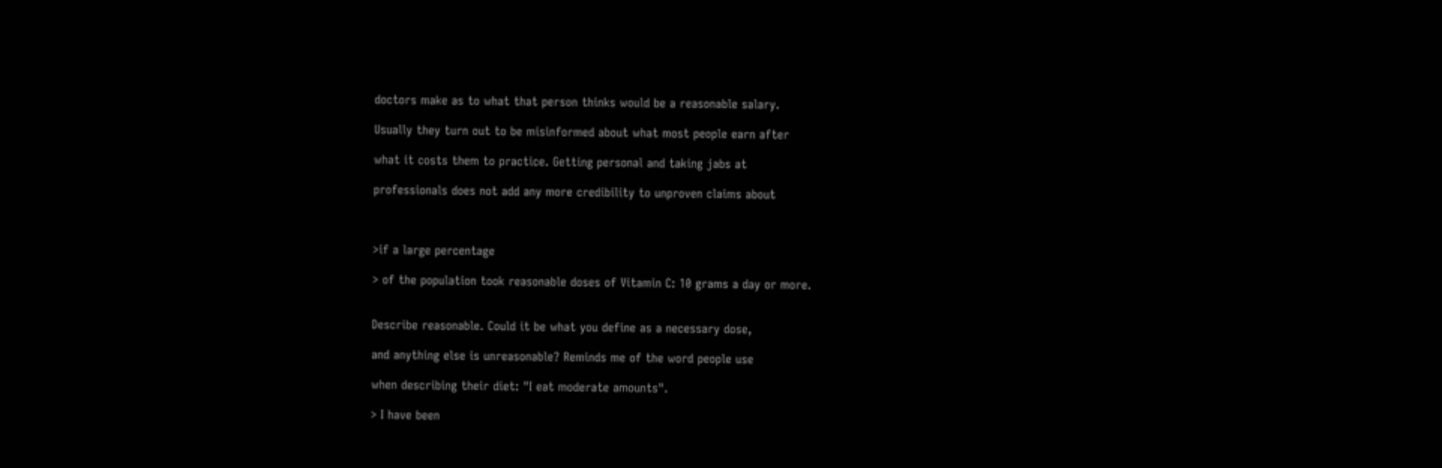doctors make as to what that person thinks would be a reasonable salary.

Usually they turn out to be misinformed about what most people earn after

what it costs them to practice. Getting personal and taking jabs at

professionals does not add any more credibility to unproven claims about



>if a large percentage

> of the population took reasonable doses of Vitamin C: 10 grams a day or more.


Describe reasonable. Could it be what you define as a necessary dose,

and anything else is unreasonable? Reminds me of the word people use

when describing their diet: "I eat moderate amounts".

> I have been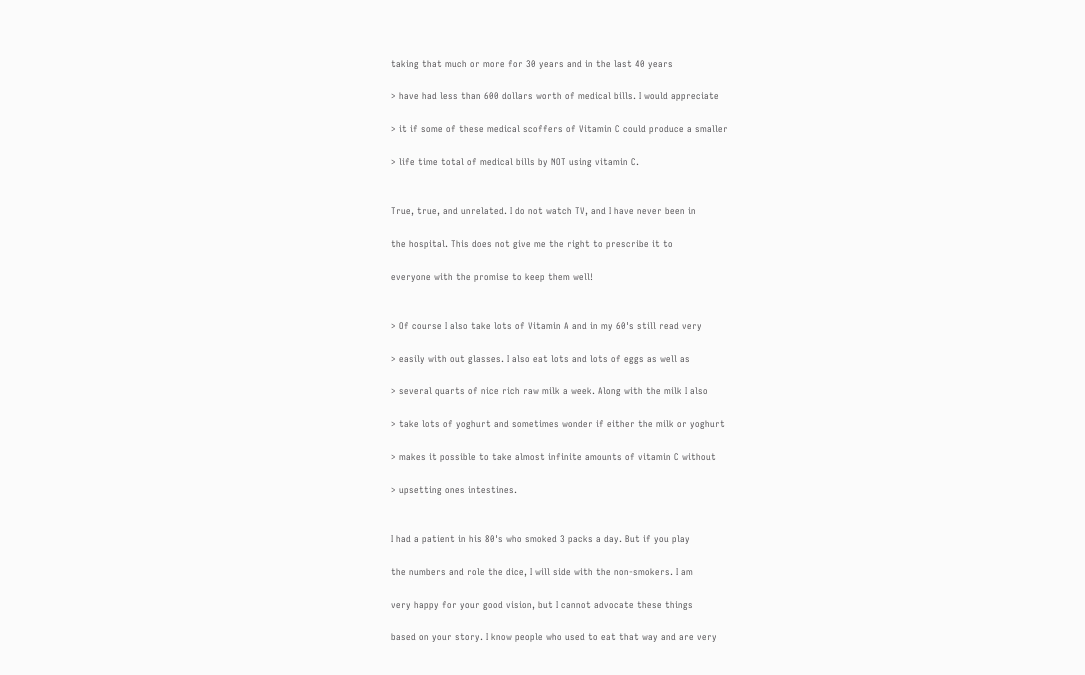taking that much or more for 30 years and in the last 40 years

> have had less than 600 dollars worth of medical bills. I would appreciate

> it if some of these medical scoffers of Vitamin C could produce a smaller

> life time total of medical bills by NOT using vitamin C.


True, true, and unrelated. I do not watch TV, and I have never been in

the hospital. This does not give me the right to prescribe it to

everyone with the promise to keep them well!


> Of course I also take lots of Vitamin A and in my 60's still read very

> easily with out glasses. I also eat lots and lots of eggs as well as

> several quarts of nice rich raw milk a week. Along with the milk I also

> take lots of yoghurt and sometimes wonder if either the milk or yoghurt

> makes it possible to take almost infinite amounts of vitamin C without

> upsetting ones intestines.


I had a patient in his 80's who smoked 3 packs a day. But if you play

the numbers and role the dice, I will side with the non-smokers. I am

very happy for your good vision, but I cannot advocate these things

based on your story. I know people who used to eat that way and are very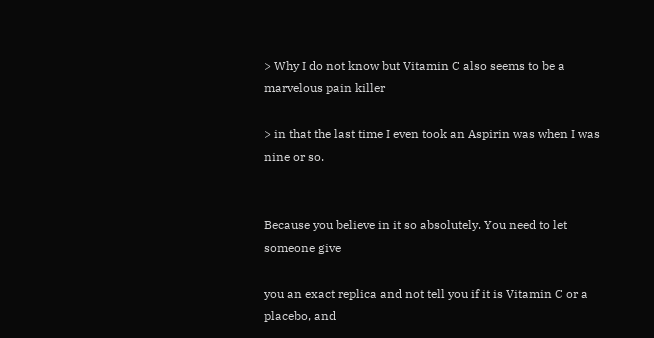> Why I do not know but Vitamin C also seems to be a marvelous pain killer

> in that the last time I even took an Aspirin was when I was nine or so.


Because you believe in it so absolutely. You need to let someone give

you an exact replica and not tell you if it is Vitamin C or a placebo, and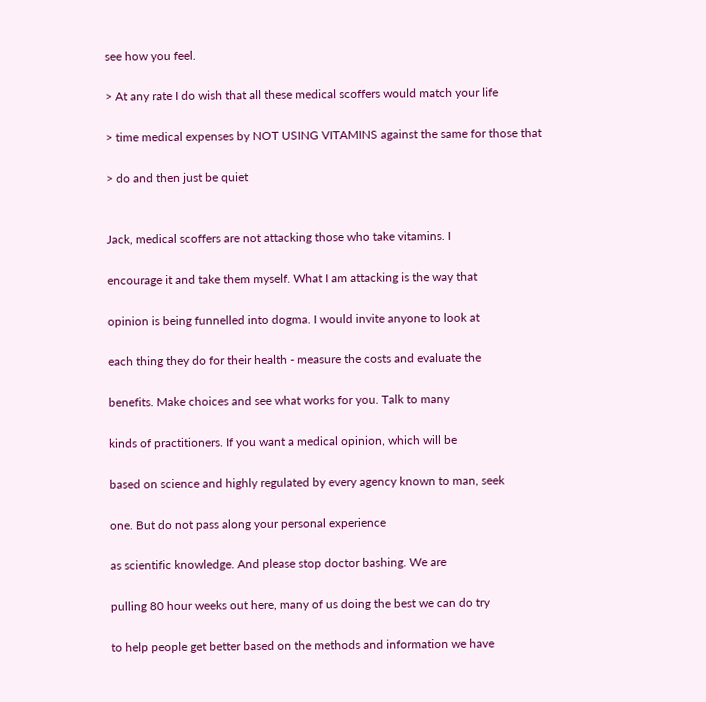see how you feel.

> At any rate I do wish that all these medical scoffers would match your life

> time medical expenses by NOT USING VITAMINS against the same for those that

> do and then just be quiet


Jack, medical scoffers are not attacking those who take vitamins. I

encourage it and take them myself. What I am attacking is the way that

opinion is being funnelled into dogma. I would invite anyone to look at

each thing they do for their health - measure the costs and evaluate the

benefits. Make choices and see what works for you. Talk to many

kinds of practitioners. If you want a medical opinion, which will be

based on science and highly regulated by every agency known to man, seek

one. But do not pass along your personal experience

as scientific knowledge. And please stop doctor bashing. We are

pulling 80 hour weeks out here, many of us doing the best we can do try

to help people get better based on the methods and information we have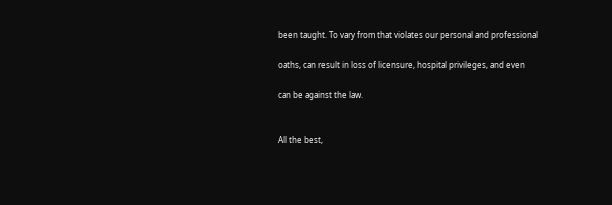been taught. To vary from that violates our personal and professional

oaths, can result in loss of licensure, hospital privileges, and even

can be against the law.


All the best,